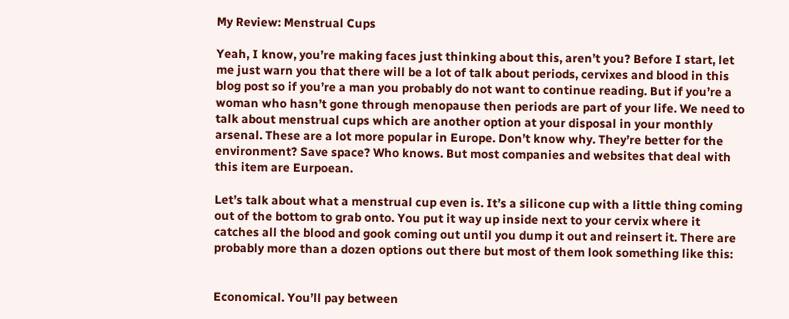My Review: Menstrual Cups

Yeah, I know, you’re making faces just thinking about this, aren’t you? Before I start, let me just warn you that there will be a lot of talk about periods, cervixes and blood in this blog post so if you’re a man you probably do not want to continue reading. But if you’re a woman who hasn’t gone through menopause then periods are part of your life. We need to talk about menstrual cups which are another option at your disposal in your monthly arsenal. These are a lot more popular in Europe. Don’t know why. They’re better for the environment? Save space? Who knows. But most companies and websites that deal with this item are Eurpoean.

Let’s talk about what a menstrual cup even is. It’s a silicone cup with a little thing coming out of the bottom to grab onto. You put it way up inside next to your cervix where it catches all the blood and gook coming out until you dump it out and reinsert it. There are probably more than a dozen options out there but most of them look something like this:


Economical. You’ll pay between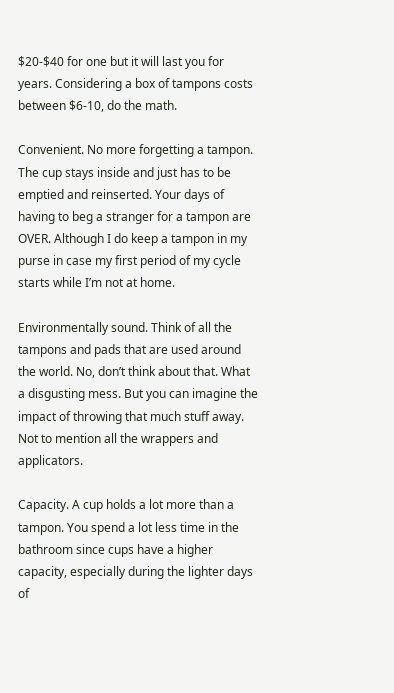$20-$40 for one but it will last you for years. Considering a box of tampons costs between $6-10, do the math.

Convenient. No more forgetting a tampon. The cup stays inside and just has to be emptied and reinserted. Your days of having to beg a stranger for a tampon are OVER. Although I do keep a tampon in my purse in case my first period of my cycle starts while I’m not at home.

Environmentally sound. Think of all the tampons and pads that are used around the world. No, don’t think about that. What a disgusting mess. But you can imagine the impact of throwing that much stuff away. Not to mention all the wrappers and applicators.

Capacity. A cup holds a lot more than a tampon. You spend a lot less time in the bathroom since cups have a higher capacity, especially during the lighter days of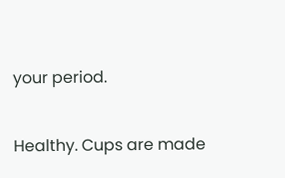your period.

Healthy. Cups are made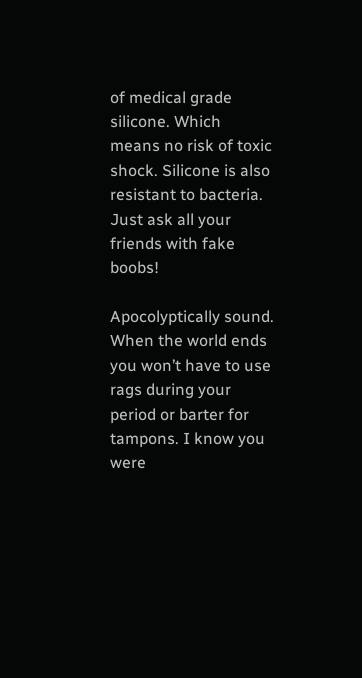of medical grade silicone. Which means no risk of toxic shock. Silicone is also resistant to bacteria. Just ask all your friends with fake boobs!

Apocolyptically sound. When the world ends you won’t have to use rags during your period or barter for tampons. I know you were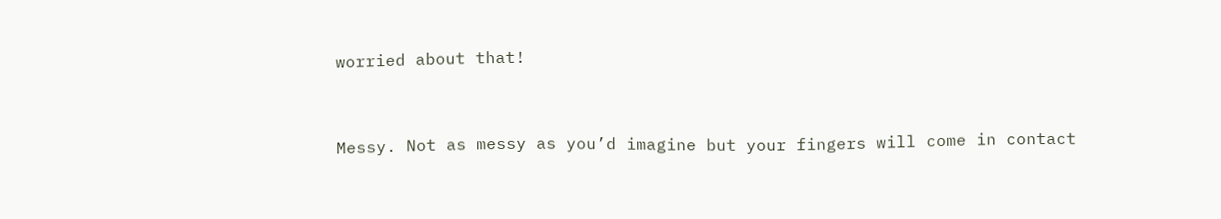worried about that!


Messy. Not as messy as you’d imagine but your fingers will come in contact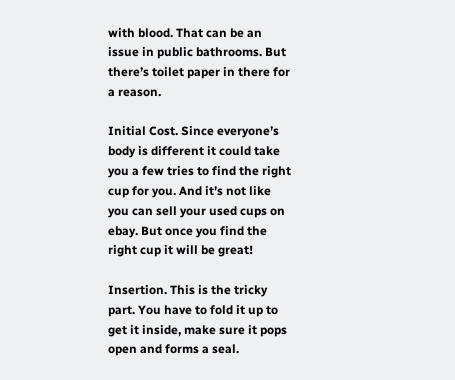with blood. That can be an issue in public bathrooms. But there’s toilet paper in there for a reason.

Initial Cost. Since everyone’s body is different it could take you a few tries to find the right cup for you. And it’s not like you can sell your used cups on ebay. But once you find the right cup it will be great!

Insertion. This is the tricky part. You have to fold it up to get it inside, make sure it pops open and forms a seal.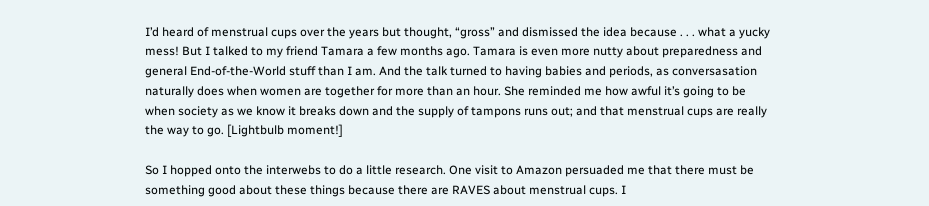I’d heard of menstrual cups over the years but thought, “gross” and dismissed the idea because . . . what a yucky mess! But I talked to my friend Tamara a few months ago. Tamara is even more nutty about preparedness and general End-of-the-World stuff than I am. And the talk turned to having babies and periods, as conversasation naturally does when women are together for more than an hour. She reminded me how awful it’s going to be when society as we know it breaks down and the supply of tampons runs out; and that menstrual cups are really the way to go. [Lightbulb moment!]

So I hopped onto the interwebs to do a little research. One visit to Amazon persuaded me that there must be something good about these things because there are RAVES about menstrual cups. I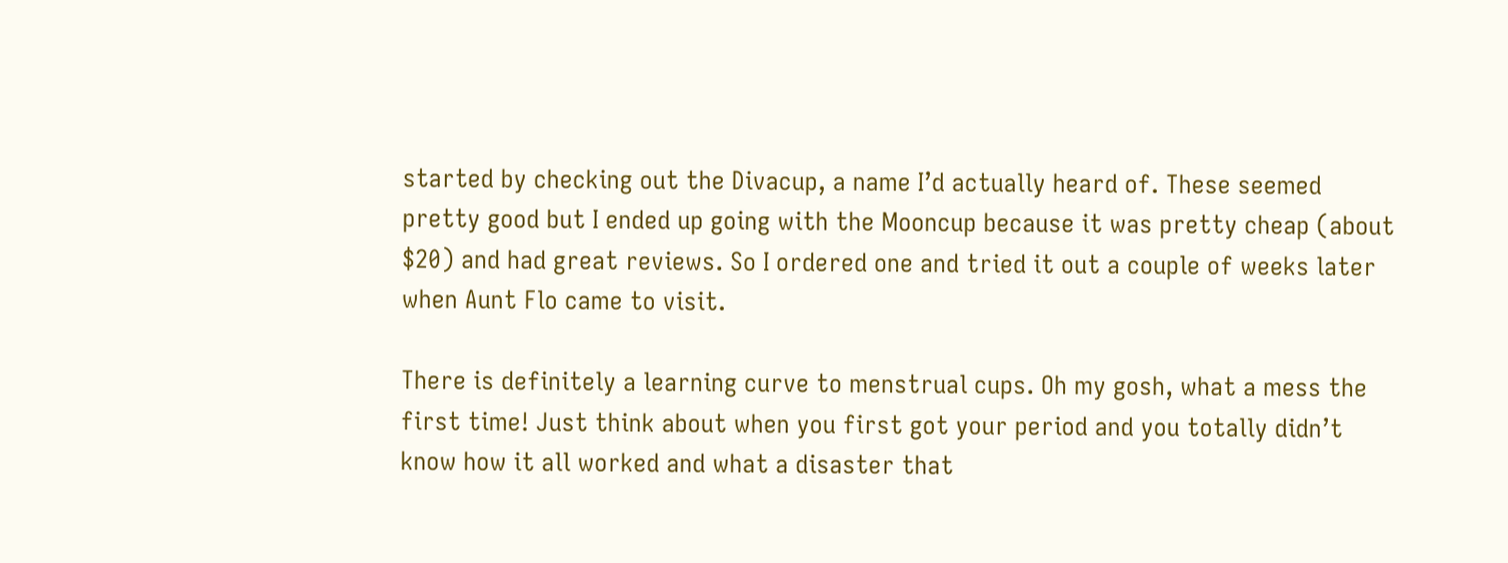started by checking out the Divacup, a name I’d actually heard of. These seemed pretty good but I ended up going with the Mooncup because it was pretty cheap (about $20) and had great reviews. So I ordered one and tried it out a couple of weeks later when Aunt Flo came to visit.

There is definitely a learning curve to menstrual cups. Oh my gosh, what a mess the first time! Just think about when you first got your period and you totally didn’t know how it all worked and what a disaster that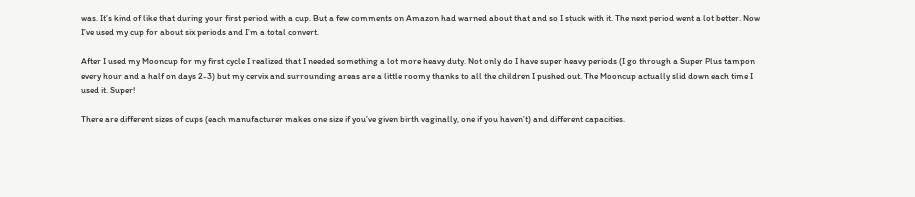was. It’s kind of like that during your first period with a cup. But a few comments on Amazon had warned about that and so I stuck with it. The next period went a lot better. Now I’ve used my cup for about six periods and I’m a total convert.

After I used my Mooncup for my first cycle I realized that I needed something a lot more heavy duty. Not only do I have super heavy periods (I go through a Super Plus tampon every hour and a half on days 2-3) but my cervix and surrounding areas are a little roomy thanks to all the children I pushed out. The Mooncup actually slid down each time I used it. Super!

There are different sizes of cups (each manufacturer makes one size if you’ve given birth vaginally, one if you haven’t) and different capacities.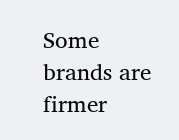Some brands are firmer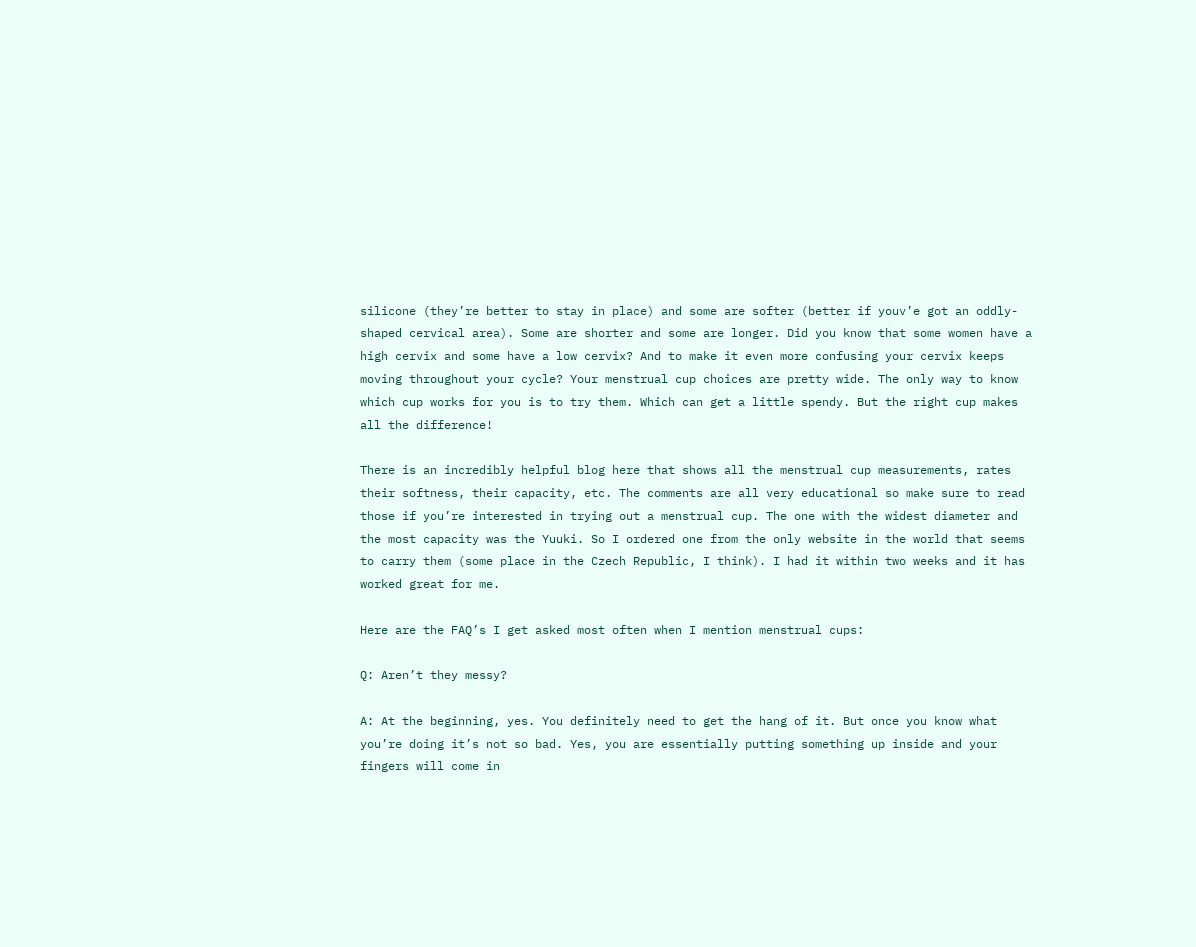silicone (they’re better to stay in place) and some are softer (better if youv’e got an oddly-shaped cervical area). Some are shorter and some are longer. Did you know that some women have a high cervix and some have a low cervix? And to make it even more confusing your cervix keeps moving throughout your cycle? Your menstrual cup choices are pretty wide. The only way to know which cup works for you is to try them. Which can get a little spendy. But the right cup makes all the difference!

There is an incredibly helpful blog here that shows all the menstrual cup measurements, rates their softness, their capacity, etc. The comments are all very educational so make sure to read those if you’re interested in trying out a menstrual cup. The one with the widest diameter and the most capacity was the Yuuki. So I ordered one from the only website in the world that seems to carry them (some place in the Czech Republic, I think). I had it within two weeks and it has worked great for me.

Here are the FAQ’s I get asked most often when I mention menstrual cups:

Q: Aren’t they messy?

A: At the beginning, yes. You definitely need to get the hang of it. But once you know what you’re doing it’s not so bad. Yes, you are essentially putting something up inside and your fingers will come in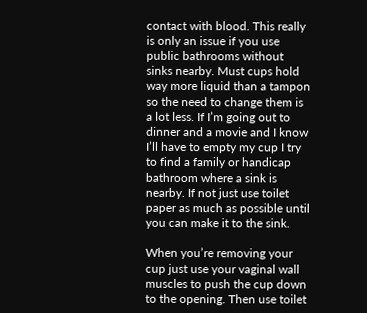contact with blood. This really is only an issue if you use public bathrooms without sinks nearby. Must cups hold way more liquid than a tampon so the need to change them is a lot less. If I’m going out to dinner and a movie and I know I’ll have to empty my cup I try to find a family or handicap bathroom where a sink is nearby. If not just use toilet paper as much as possible until you can make it to the sink.

When you’re removing your cup just use your vaginal wall muscles to push the cup down to the opening. Then use toilet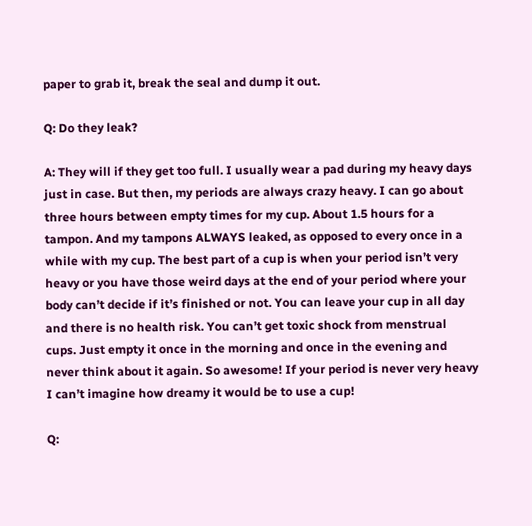paper to grab it, break the seal and dump it out.

Q: Do they leak?

A: They will if they get too full. I usually wear a pad during my heavy days just in case. But then, my periods are always crazy heavy. I can go about three hours between empty times for my cup. About 1.5 hours for a tampon. And my tampons ALWAYS leaked, as opposed to every once in a while with my cup. The best part of a cup is when your period isn’t very heavy or you have those weird days at the end of your period where your body can’t decide if it’s finished or not. You can leave your cup in all day and there is no health risk. You can’t get toxic shock from menstrual cups. Just empty it once in the morning and once in the evening and never think about it again. So awesome! If your period is never very heavy I can’t imagine how dreamy it would be to use a cup!

Q: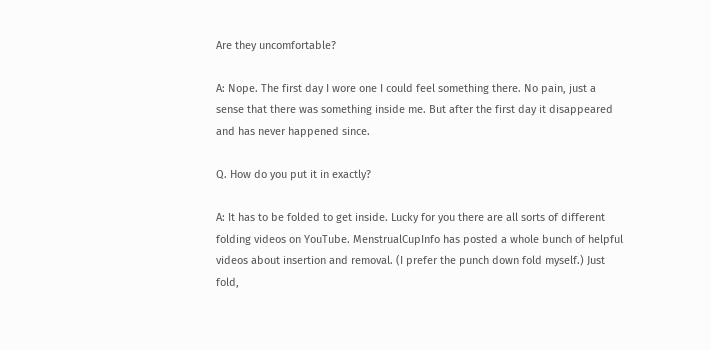Are they uncomfortable?

A: Nope. The first day I wore one I could feel something there. No pain, just a sense that there was something inside me. But after the first day it disappeared and has never happened since.

Q. How do you put it in exactly?

A: It has to be folded to get inside. Lucky for you there are all sorts of different folding videos on YouTube. MenstrualCupInfo has posted a whole bunch of helpful videos about insertion and removal. (I prefer the punch down fold myself.) Just fold,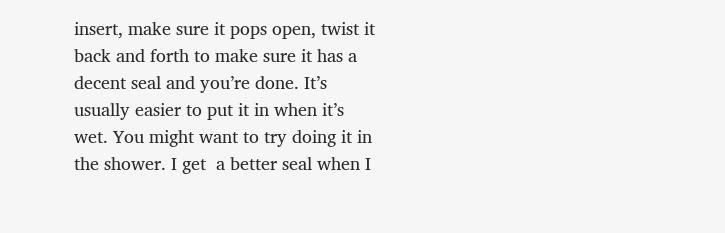insert, make sure it pops open, twist it back and forth to make sure it has a decent seal and you’re done. It’s usually easier to put it in when it’s wet. You might want to try doing it in the shower. I get  a better seal when I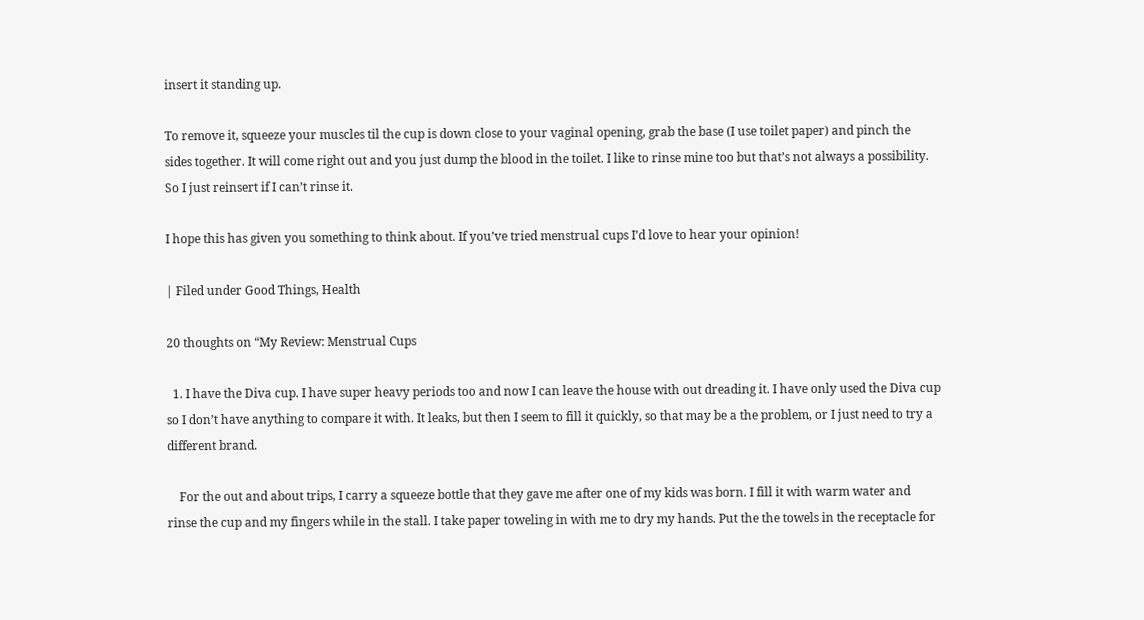insert it standing up.

To remove it, squeeze your muscles til the cup is down close to your vaginal opening, grab the base (I use toilet paper) and pinch the sides together. It will come right out and you just dump the blood in the toilet. I like to rinse mine too but that’s not always a possibility. So I just reinsert if I can’t rinse it.

I hope this has given you something to think about. If you’ve tried menstrual cups I’d love to hear your opinion!

| Filed under Good Things, Health

20 thoughts on “My Review: Menstrual Cups

  1. I have the Diva cup. I have super heavy periods too and now I can leave the house with out dreading it. I have only used the Diva cup so I don’t have anything to compare it with. It leaks, but then I seem to fill it quickly, so that may be a the problem, or I just need to try a different brand.

    For the out and about trips, I carry a squeeze bottle that they gave me after one of my kids was born. I fill it with warm water and rinse the cup and my fingers while in the stall. I take paper toweling in with me to dry my hands. Put the the towels in the receptacle for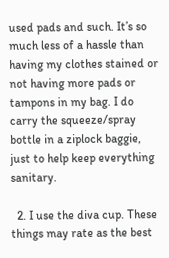used pads and such. It’s so much less of a hassle than having my clothes stained or not having more pads or tampons in my bag. I do carry the squeeze/spray bottle in a ziplock baggie, just to help keep everything sanitary.

  2. I use the diva cup. These things may rate as the best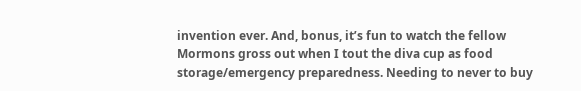invention ever. And, bonus, it’s fun to watch the fellow Mormons gross out when I tout the diva cup as food storage/emergency preparedness. Needing to never to buy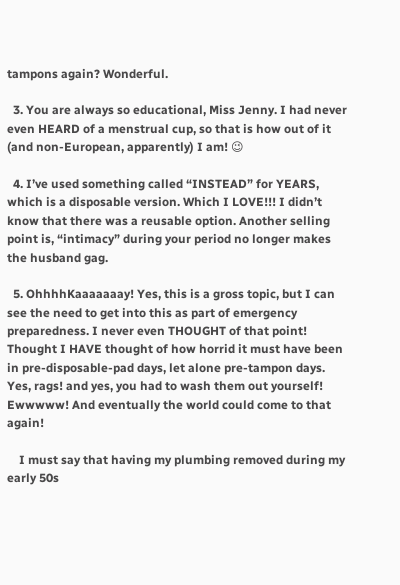tampons again? Wonderful.

  3. You are always so educational, Miss Jenny. I had never even HEARD of a menstrual cup, so that is how out of it (and non-European, apparently) I am! 😉

  4. I’ve used something called “INSTEAD” for YEARS, which is a disposable version. Which I LOVE!!! I didn’t know that there was a reusable option. Another selling point is, “intimacy” during your period no longer makes the husband gag.

  5. OhhhhKaaaaaaay! Yes, this is a gross topic, but I can see the need to get into this as part of emergency preparedness. I never even THOUGHT of that point! Thought I HAVE thought of how horrid it must have been in pre-disposable-pad days, let alone pre-tampon days. Yes, rags! and yes, you had to wash them out yourself! Ewwwww! And eventually the world could come to that again!

    I must say that having my plumbing removed during my early 50s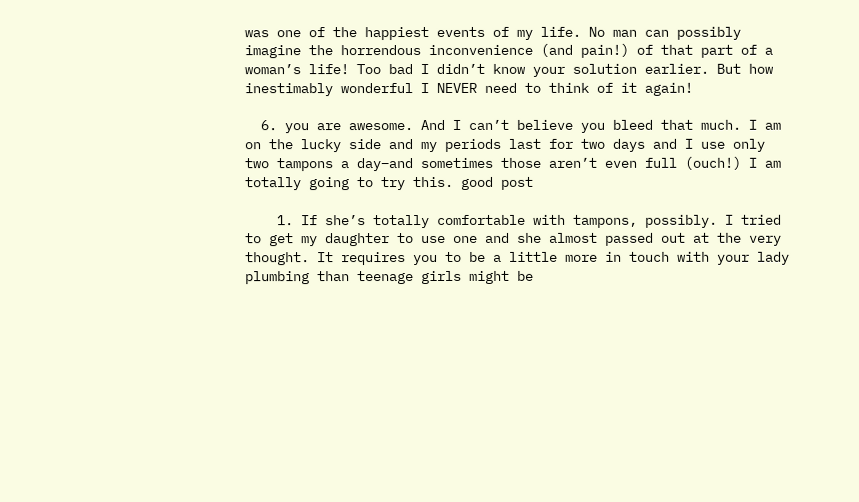was one of the happiest events of my life. No man can possibly imagine the horrendous inconvenience (and pain!) of that part of a woman’s life! Too bad I didn’t know your solution earlier. But how inestimably wonderful I NEVER need to think of it again!

  6. you are awesome. And I can’t believe you bleed that much. I am on the lucky side and my periods last for two days and I use only two tampons a day–and sometimes those aren’t even full (ouch!) I am totally going to try this. good post

    1. If she’s totally comfortable with tampons, possibly. I tried to get my daughter to use one and she almost passed out at the very thought. It requires you to be a little more in touch with your lady plumbing than teenage girls might be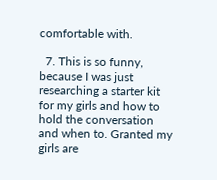comfortable with.

  7. This is so funny, because I was just researching a starter kit for my girls and how to hold the conversation and when to. Granted my girls are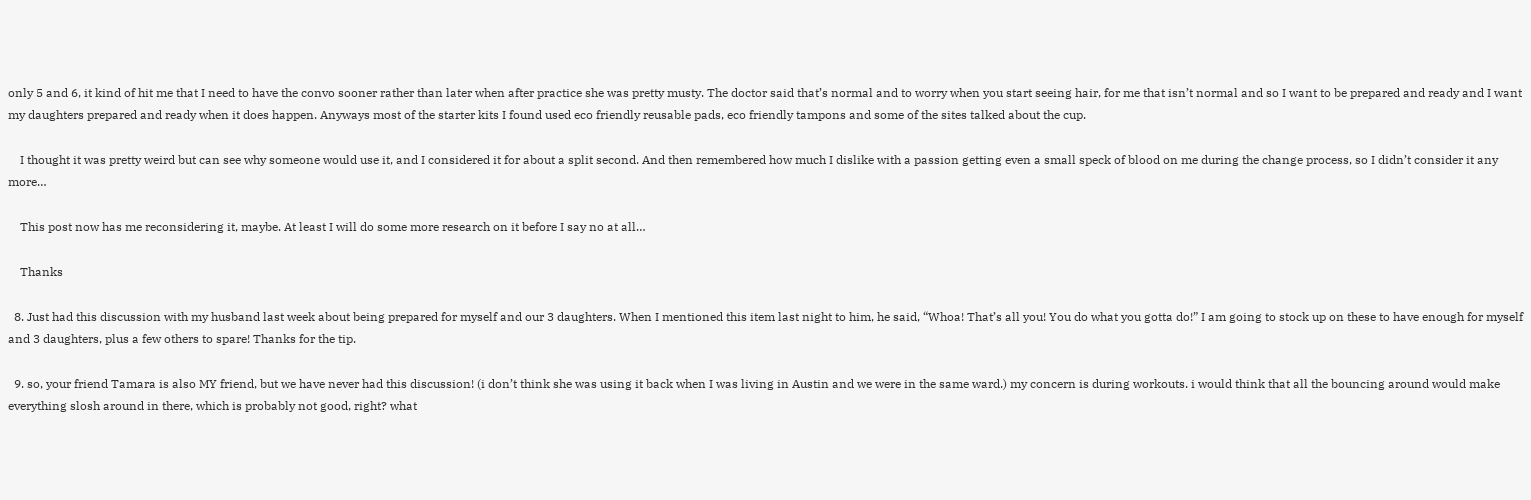only 5 and 6, it kind of hit me that I need to have the convo sooner rather than later when after practice she was pretty musty. The doctor said that’s normal and to worry when you start seeing hair, for me that isn’t normal and so I want to be prepared and ready and I want my daughters prepared and ready when it does happen. Anyways most of the starter kits I found used eco friendly reusable pads, eco friendly tampons and some of the sites talked about the cup.

    I thought it was pretty weird but can see why someone would use it, and I considered it for about a split second. And then remembered how much I dislike with a passion getting even a small speck of blood on me during the change process, so I didn’t consider it any more…

    This post now has me reconsidering it, maybe. At least I will do some more research on it before I say no at all…

    Thanks

  8. Just had this discussion with my husband last week about being prepared for myself and our 3 daughters. When I mentioned this item last night to him, he said, “Whoa! That’s all you! You do what you gotta do!” I am going to stock up on these to have enough for myself and 3 daughters, plus a few others to spare! Thanks for the tip.

  9. so, your friend Tamara is also MY friend, but we have never had this discussion! (i don’t think she was using it back when I was living in Austin and we were in the same ward.) my concern is during workouts. i would think that all the bouncing around would make everything slosh around in there, which is probably not good, right? what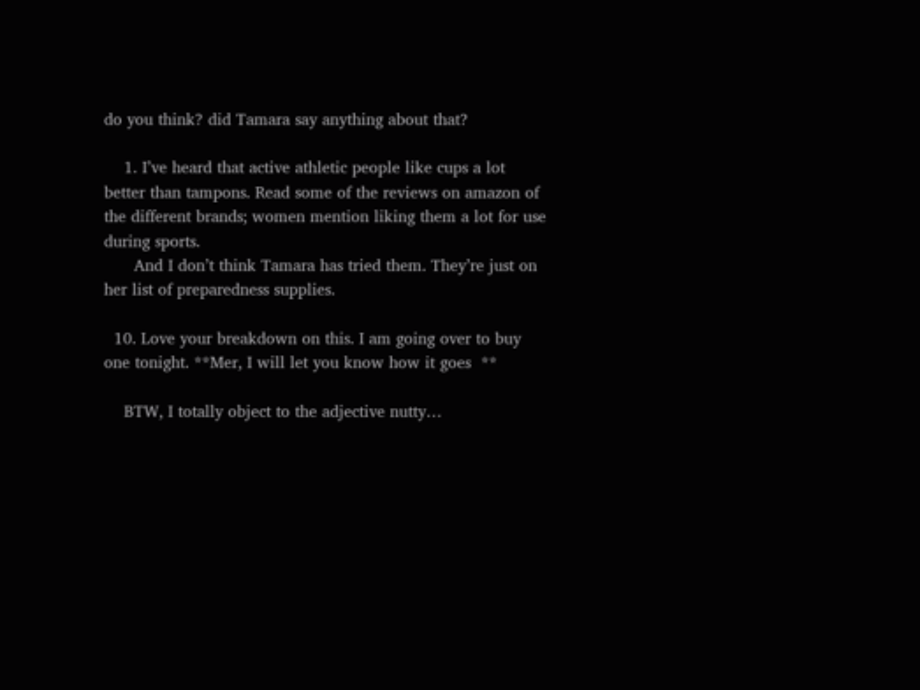do you think? did Tamara say anything about that?

    1. I’ve heard that active athletic people like cups a lot better than tampons. Read some of the reviews on amazon of the different brands; women mention liking them a lot for use during sports.
      And I don’t think Tamara has tried them. They’re just on her list of preparedness supplies.

  10. Love your breakdown on this. I am going over to buy one tonight. **Mer, I will let you know how it goes  **

    BTW, I totally object to the adjective nutty…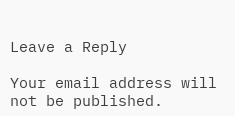Leave a Reply

Your email address will not be published.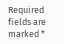Required fields are marked *